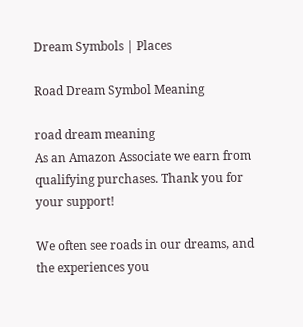Dream Symbols | Places

Road Dream Symbol Meaning

road dream meaning
As an Amazon Associate we earn from qualifying purchases. Thank you for your support!

We often see roads in our dreams, and the experiences you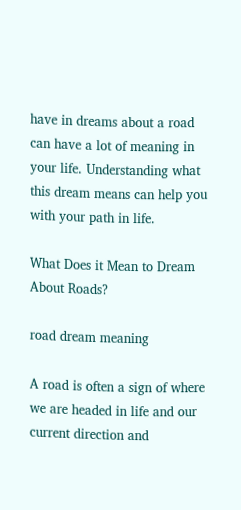have in dreams about a road can have a lot of meaning in your life. Understanding what this dream means can help you with your path in life.

What Does it Mean to Dream About Roads?

road dream meaning

A road is often a sign of where we are headed in life and our current direction and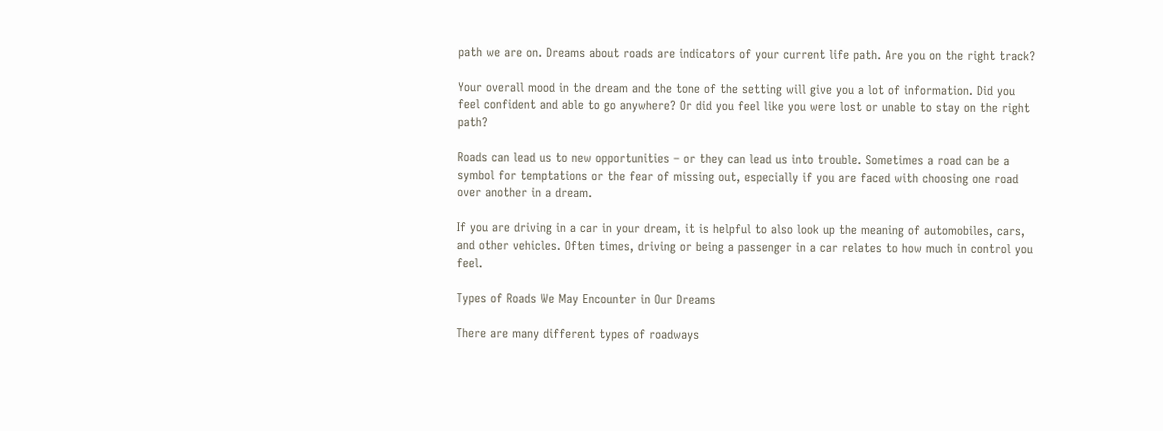path we are on. Dreams about roads are indicators of your current life path. Are you on the right track?

Your overall mood in the dream and the tone of the setting will give you a lot of information. Did you feel confident and able to go anywhere? Or did you feel like you were lost or unable to stay on the right path?

Roads can lead us to new opportunities – or they can lead us into trouble. Sometimes a road can be a symbol for temptations or the fear of missing out, especially if you are faced with choosing one road over another in a dream.

If you are driving in a car in your dream, it is helpful to also look up the meaning of automobiles, cars, and other vehicles. Often times, driving or being a passenger in a car relates to how much in control you feel.

Types of Roads We May Encounter in Our Dreams

There are many different types of roadways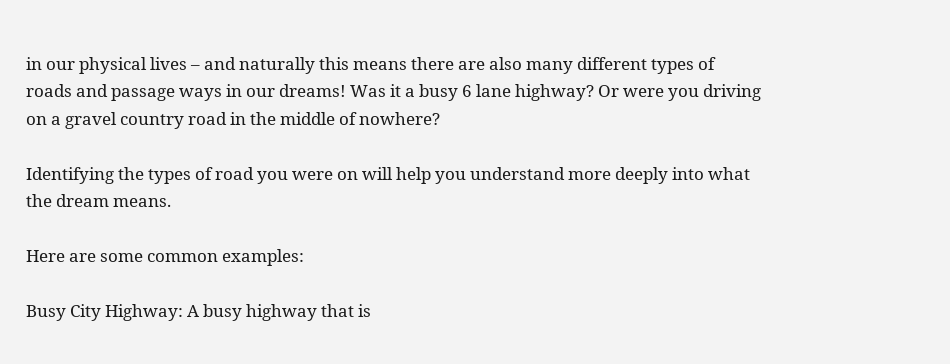in our physical lives – and naturally this means there are also many different types of roads and passage ways in our dreams! Was it a busy 6 lane highway? Or were you driving on a gravel country road in the middle of nowhere?

Identifying the types of road you were on will help you understand more deeply into what the dream means.

Here are some common examples:

Busy City Highway: A busy highway that is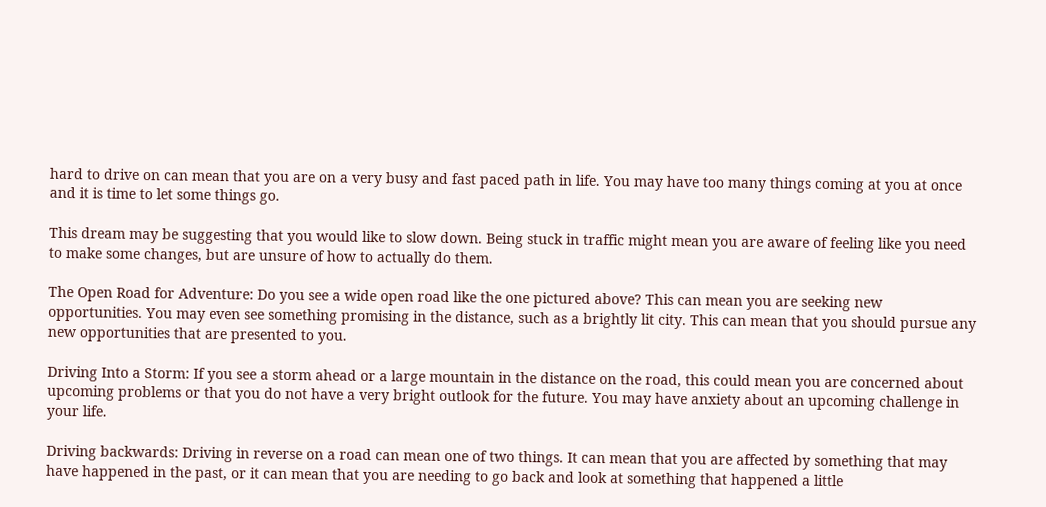hard to drive on can mean that you are on a very busy and fast paced path in life. You may have too many things coming at you at once and it is time to let some things go.

This dream may be suggesting that you would like to slow down. Being stuck in traffic might mean you are aware of feeling like you need to make some changes, but are unsure of how to actually do them.

The Open Road for Adventure: Do you see a wide open road like the one pictured above? This can mean you are seeking new opportunities. You may even see something promising in the distance, such as a brightly lit city. This can mean that you should pursue any new opportunities that are presented to you.

Driving Into a Storm: If you see a storm ahead or a large mountain in the distance on the road, this could mean you are concerned about upcoming problems or that you do not have a very bright outlook for the future. You may have anxiety about an upcoming challenge in your life.

Driving backwards: Driving in reverse on a road can mean one of two things. It can mean that you are affected by something that may have happened in the past, or it can mean that you are needing to go back and look at something that happened a little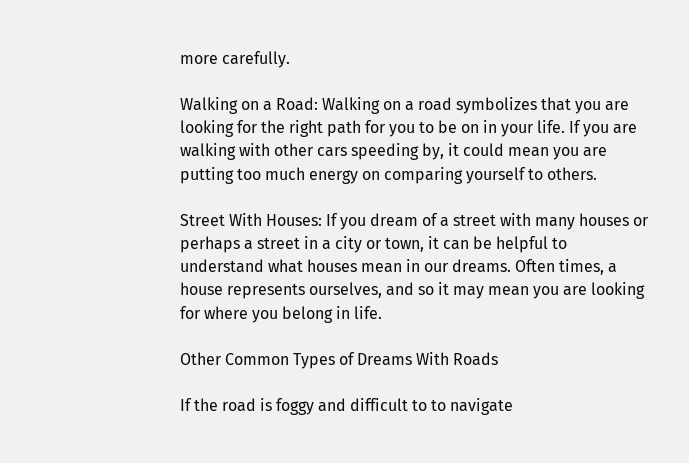more carefully.

Walking on a Road: Walking on a road symbolizes that you are looking for the right path for you to be on in your life. If you are walking with other cars speeding by, it could mean you are putting too much energy on comparing yourself to others.

Street With Houses: If you dream of a street with many houses or perhaps a street in a city or town, it can be helpful to understand what houses mean in our dreams. Often times, a house represents ourselves, and so it may mean you are looking for where you belong in life.

Other Common Types of Dreams With Roads

If the road is foggy and difficult to to navigate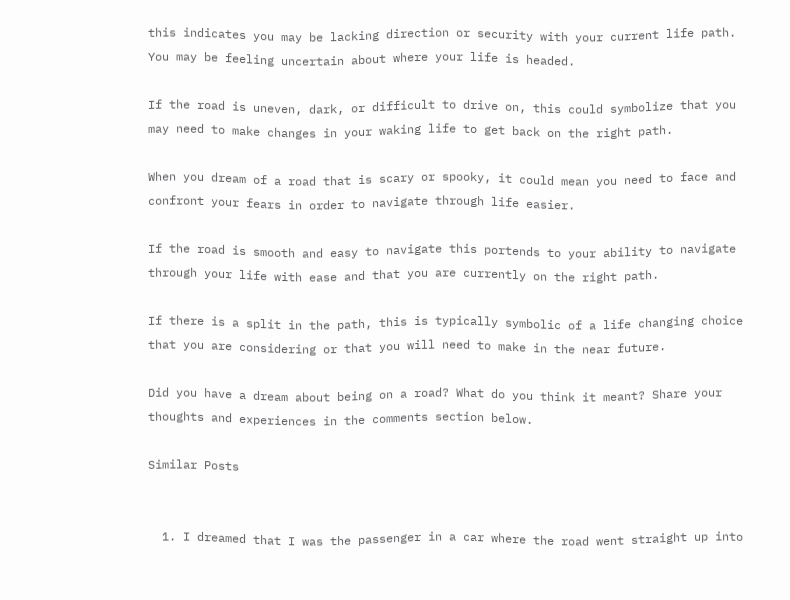this indicates you may be lacking direction or security with your current life path. You may be feeling uncertain about where your life is headed.

If the road is uneven, dark, or difficult to drive on, this could symbolize that you may need to make changes in your waking life to get back on the right path.

When you dream of a road that is scary or spooky, it could mean you need to face and confront your fears in order to navigate through life easier.

If the road is smooth and easy to navigate this portends to your ability to navigate through your life with ease and that you are currently on the right path.

If there is a split in the path, this is typically symbolic of a life changing choice that you are considering or that you will need to make in the near future.

Did you have a dream about being on a road? What do you think it meant? Share your thoughts and experiences in the comments section below.

Similar Posts


  1. I dreamed that I was the passenger in a car where the road went straight up into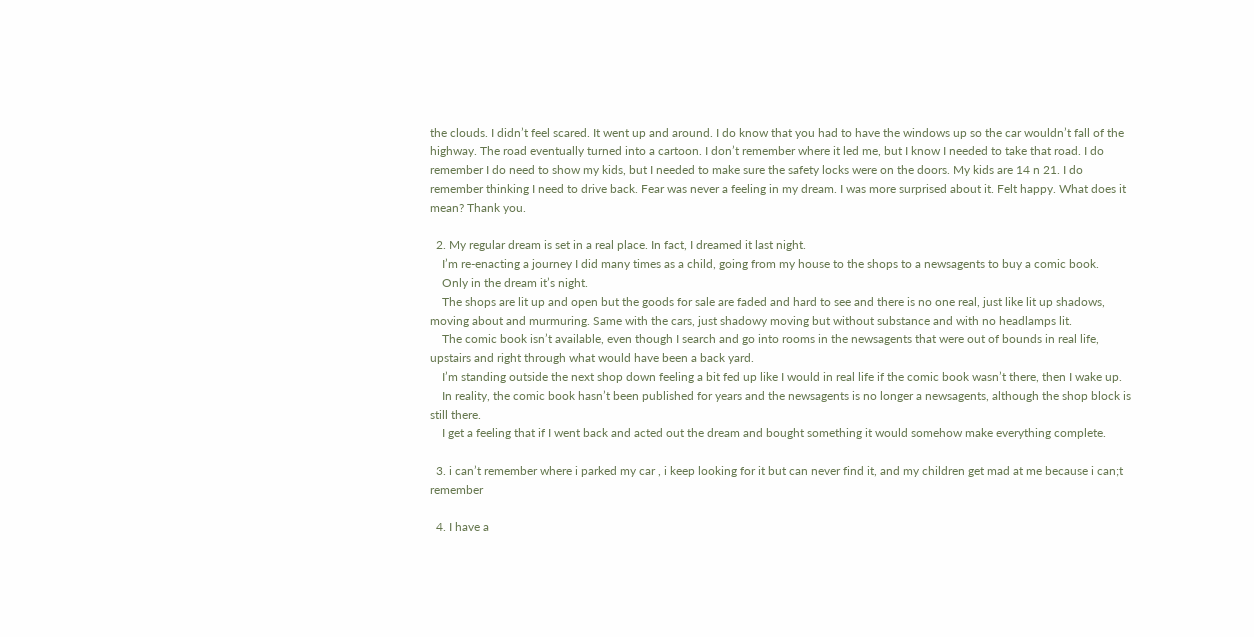the clouds. I didn’t feel scared. It went up and around. I do know that you had to have the windows up so the car wouldn’t fall of the highway. The road eventually turned into a cartoon. I don’t remember where it led me, but I know I needed to take that road. I do remember I do need to show my kids, but I needed to make sure the safety locks were on the doors. My kids are 14 n 21. I do remember thinking I need to drive back. Fear was never a feeling in my dream. I was more surprised about it. Felt happy. What does it mean? Thank you.

  2. My regular dream is set in a real place. In fact, I dreamed it last night.
    I’m re-enacting a journey I did many times as a child, going from my house to the shops to a newsagents to buy a comic book.
    Only in the dream it’s night.
    The shops are lit up and open but the goods for sale are faded and hard to see and there is no one real, just like lit up shadows, moving about and murmuring. Same with the cars, just shadowy moving but without substance and with no headlamps lit.
    The comic book isn’t available, even though I search and go into rooms in the newsagents that were out of bounds in real life, upstairs and right through what would have been a back yard.
    I’m standing outside the next shop down feeling a bit fed up like I would in real life if the comic book wasn’t there, then I wake up.
    In reality, the comic book hasn’t been published for years and the newsagents is no longer a newsagents, although the shop block is still there.
    I get a feeling that if I went back and acted out the dream and bought something it would somehow make everything complete.

  3. i can’t remember where i parked my car , i keep looking for it but can never find it, and my children get mad at me because i can;t remember

  4. I have a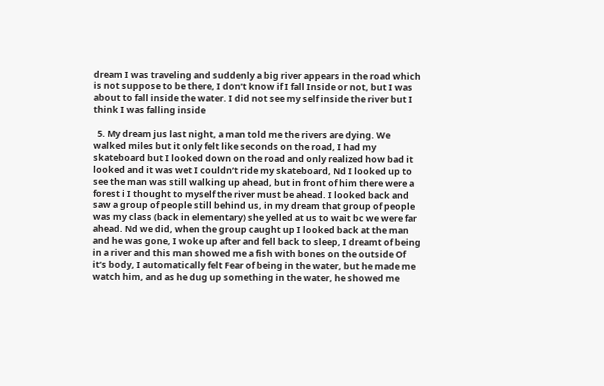dream I was traveling and suddenly a big river appears in the road which is not suppose to be there, I don’t know if I fall Inside or not, but I was about to fall inside the water. I did not see my self inside the river but I think I was falling inside

  5. My dream jus last night, a man told me the rivers are dying. We walked miles but it only felt like seconds on the road, I had my skateboard but I looked down on the road and only realized how bad it looked and it was wet I couldn’t ride my skateboard, Nd I looked up to see the man was still walking up ahead, but in front of him there were a forest i I thought to myself the river must be ahead. I looked back and saw a group of people still behind us, in my dream that group of people was my class (back in elementary) she yelled at us to wait bc we were far ahead. Nd we did, when the group caught up I looked back at the man and he was gone, I woke up after and fell back to sleep, I dreamt of being in a river and this man showed me a fish with bones on the outside Of it’s body, I automatically felt Fear of being in the water, but he made me watch him, and as he dug up something in the water, he showed me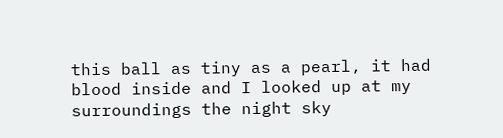this ball as tiny as a pearl, it had blood inside and I looked up at my surroundings the night sky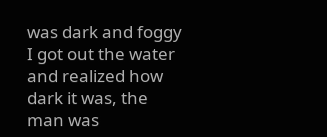was dark and foggy I got out the water and realized how dark it was, the man was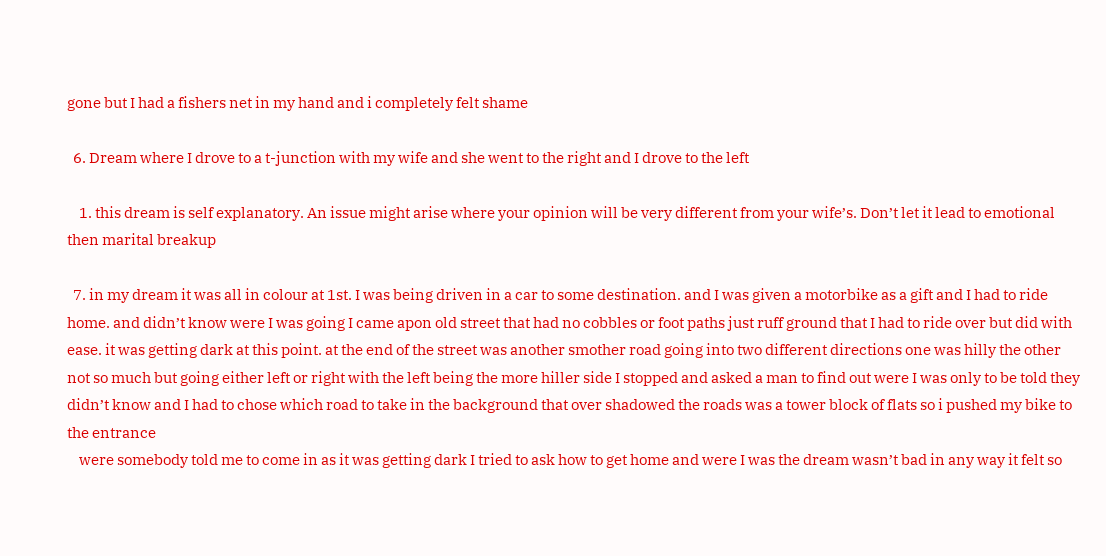gone but I had a fishers net in my hand and i completely felt shame

  6. Dream where I drove to a t-junction with my wife and she went to the right and I drove to the left

    1. this dream is self explanatory. An issue might arise where your opinion will be very different from your wife’s. Don’t let it lead to emotional then marital breakup

  7. in my dream it was all in colour at 1st. I was being driven in a car to some destination. and I was given a motorbike as a gift and I had to ride home. and didn’t know were I was going I came apon old street that had no cobbles or foot paths just ruff ground that I had to ride over but did with ease. it was getting dark at this point. at the end of the street was another smother road going into two different directions one was hilly the other not so much but going either left or right with the left being the more hiller side I stopped and asked a man to find out were I was only to be told they didn’t know and I had to chose which road to take in the background that over shadowed the roads was a tower block of flats so i pushed my bike to the entrance
    were somebody told me to come in as it was getting dark I tried to ask how to get home and were I was the dream wasn’t bad in any way it felt so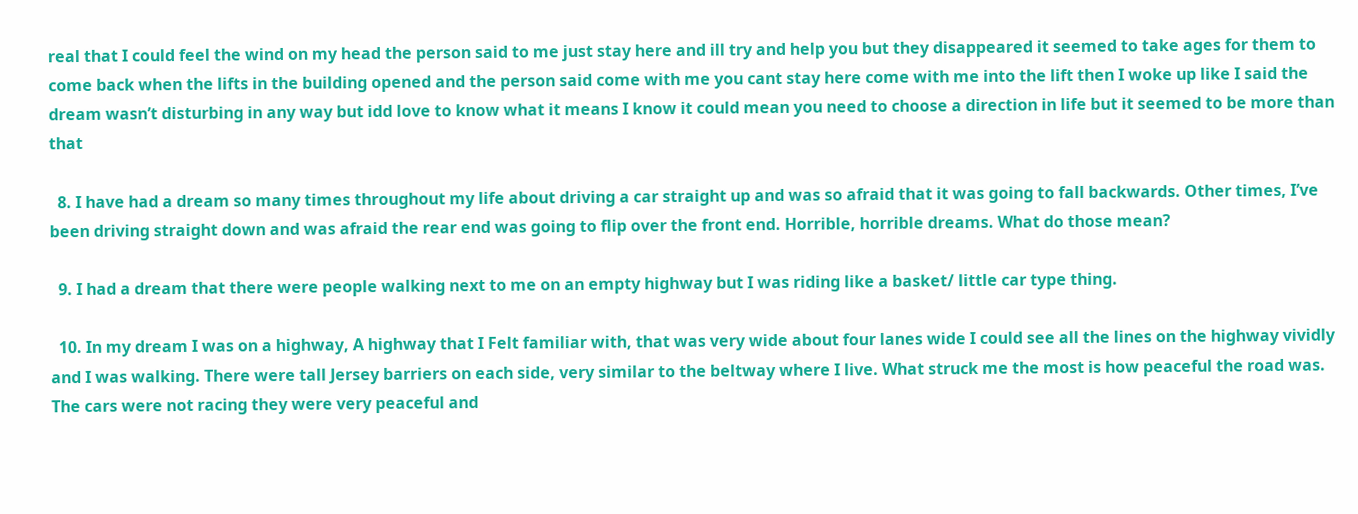real that I could feel the wind on my head the person said to me just stay here and ill try and help you but they disappeared it seemed to take ages for them to come back when the lifts in the building opened and the person said come with me you cant stay here come with me into the lift then I woke up like I said the dream wasn’t disturbing in any way but idd love to know what it means I know it could mean you need to choose a direction in life but it seemed to be more than that

  8. I have had a dream so many times throughout my life about driving a car straight up and was so afraid that it was going to fall backwards. Other times, I’ve been driving straight down and was afraid the rear end was going to flip over the front end. Horrible, horrible dreams. What do those mean?

  9. I had a dream that there were people walking next to me on an empty highway but I was riding like a basket/ little car type thing.

  10. In my dream I was on a highway, A highway that I Felt familiar with, that was very wide about four lanes wide I could see all the lines on the highway vividly and I was walking. There were tall Jersey barriers on each side, very similar to the beltway where I live. What struck me the most is how peaceful the road was. The cars were not racing they were very peaceful and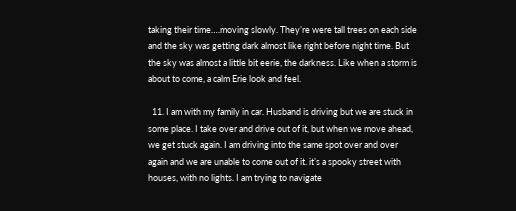taking their time….moving slowly. They’re were tall trees on each side and the sky was getting dark almost like right before night time. But the sky was almost a little bit eerie, the darkness. Like when a storm is about to come, a calm Erie look and feel.

  11. I am with my family in car. Husband is driving but we are stuck in some place. I take over and drive out of it, but when we move ahead, we get stuck again. I am driving into the same spot over and over again and we are unable to come out of it. it’s a spooky street with houses, with no lights. I am trying to navigate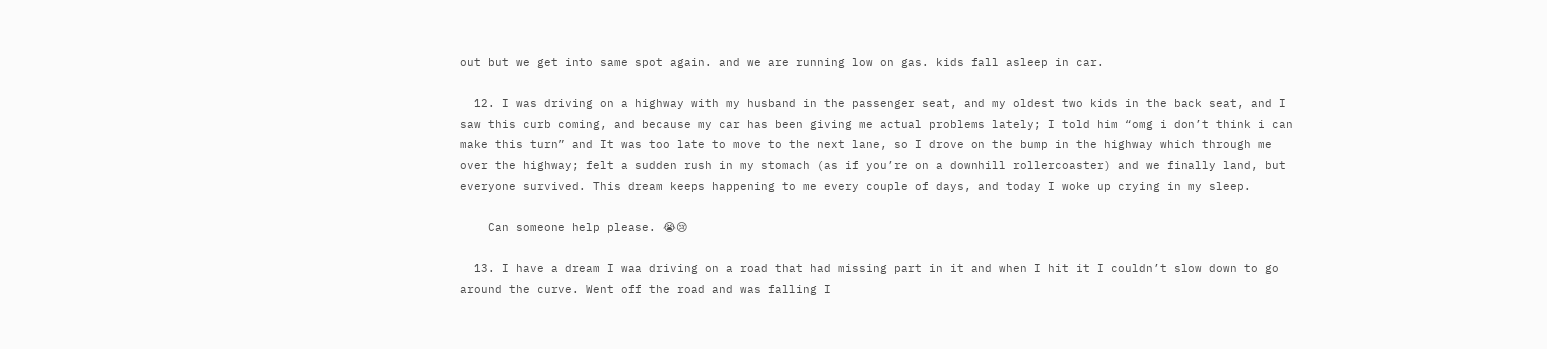out but we get into same spot again. and we are running low on gas. kids fall asleep in car.

  12. I was driving on a highway with my husband in the passenger seat, and my oldest two kids in the back seat, and I saw this curb coming, and because my car has been giving me actual problems lately; I told him “omg i don’t think i can make this turn” and It was too late to move to the next lane, so I drove on the bump in the highway which through me over the highway; felt a sudden rush in my stomach (as if you’re on a downhill rollercoaster) and we finally land, but everyone survived. This dream keeps happening to me every couple of days, and today I woke up crying in my sleep.

    Can someone help please. 😭😢

  13. I have a dream I waa driving on a road that had missing part in it and when I hit it I couldn’t slow down to go around the curve. Went off the road and was falling I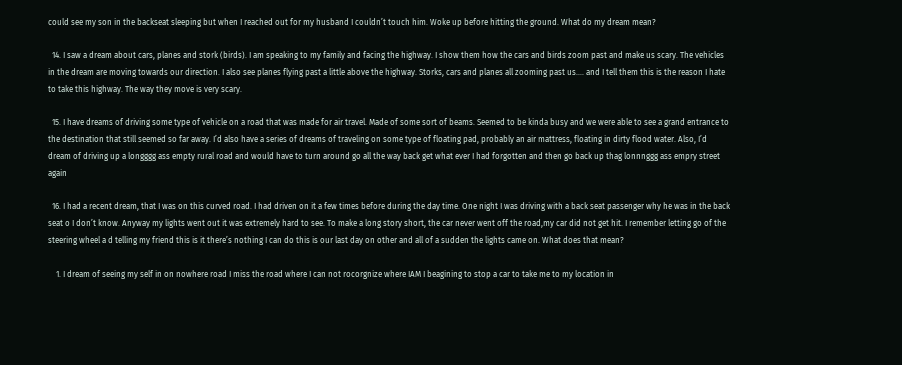could see my son in the backseat sleeping but when I reached out for my husband I couldn’t touch him. Woke up before hitting the ground. What do my dream mean?

  14. I saw a dream about cars, planes and stork (birds). I am speaking to my family and facing the highway. I show them how the cars and birds zoom past and make us scary. The vehicles in the dream are moving towards our direction. I also see planes flying past a little above the highway. Storks, cars and planes all zooming past us…. and I tell them this is the reason I hate to take this highway. The way they move is very scary.

  15. I have dreams of driving some type of vehicle on a road that was made for air travel. Made of some sort of beams. Seemed to be kinda busy and we were able to see a grand entrance to the destination that still seemed so far away. I’d also have a series of dreams of traveling on some type of floating pad, probably an air mattress, floating in dirty flood water. Also, I’d dream of driving up a longggg ass empty rural road and would have to turn around go all the way back get what ever I had forgotten and then go back up thag lonnnggg ass empry street again

  16. I had a recent dream, that I was on this curved road. I had driven on it a few times before during the day time. One night I was driving with a back seat passenger why he was in the back seat o I don’t know. Anyway my lights went out it was extremely hard to see. To make a long story short, the car never went off the road,my car did not get hit. I remember letting go of the steering wheel a d telling my friend this is it there’s nothing I can do this is our last day on other and all of a sudden the lights came on. What does that mean?

    1. I dream of seeing my self in on nowhere road I miss the road where I can not rocorgnize where IAM I beagining to stop a car to take me to my location in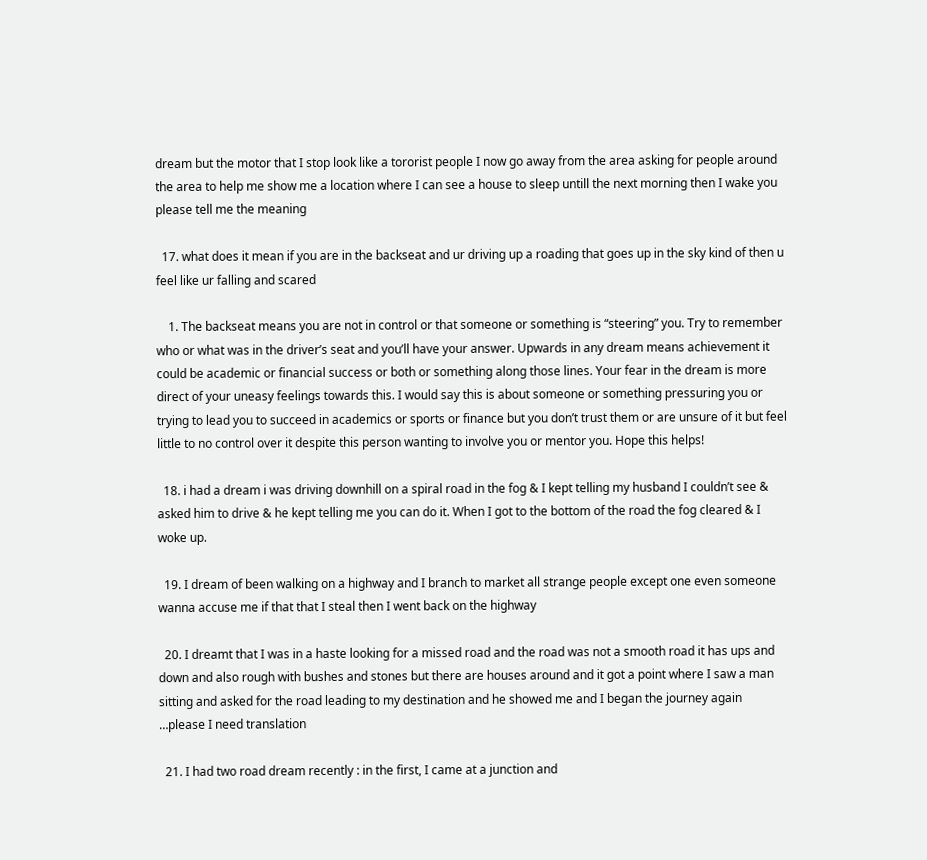dream but the motor that I stop look like a tororist people I now go away from the area asking for people around the area to help me show me a location where I can see a house to sleep untill the next morning then I wake you please tell me the meaning

  17. what does it mean if you are in the backseat and ur driving up a roading that goes up in the sky kind of then u feel like ur falling and scared

    1. The backseat means you are not in control or that someone or something is “steering” you. Try to remember who or what was in the driver’s seat and you’ll have your answer. Upwards in any dream means achievement it could be academic or financial success or both or something along those lines. Your fear in the dream is more direct of your uneasy feelings towards this. I would say this is about someone or something pressuring you or trying to lead you to succeed in academics or sports or finance but you don’t trust them or are unsure of it but feel little to no control over it despite this person wanting to involve you or mentor you. Hope this helps!

  18. i had a dream i was driving downhill on a spiral road in the fog & I kept telling my husband I couldn’t see & asked him to drive & he kept telling me you can do it. When I got to the bottom of the road the fog cleared & I woke up.

  19. I dream of been walking on a highway and I branch to market all strange people except one even someone wanna accuse me if that that I steal then I went back on the highway

  20. I dreamt that I was in a haste looking for a missed road and the road was not a smooth road it has ups and down and also rough with bushes and stones but there are houses around and it got a point where I saw a man sitting and asked for the road leading to my destination and he showed me and I began the journey again …please I need translation

  21. I had two road dream recently : in the first, I came at a junction and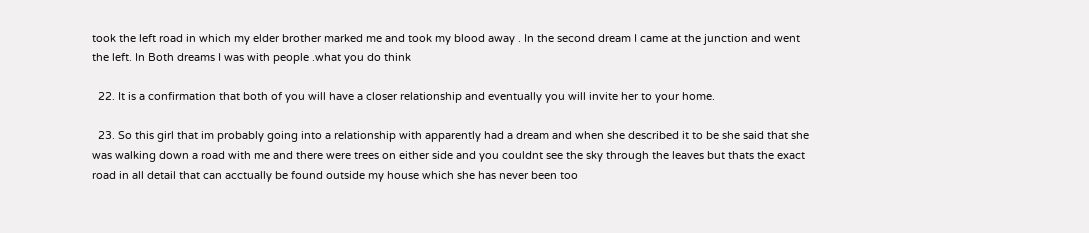took the left road in which my elder brother marked me and took my blood away . In the second dream I came at the junction and went the left. In Both dreams I was with people .what you do think

  22. It is a confirmation that both of you will have a closer relationship and eventually you will invite her to your home.

  23. So this girl that im probably going into a relationship with apparently had a dream and when she described it to be she said that she was walking down a road with me and there were trees on either side and you couldnt see the sky through the leaves but thats the exact road in all detail that can acctually be found outside my house which she has never been too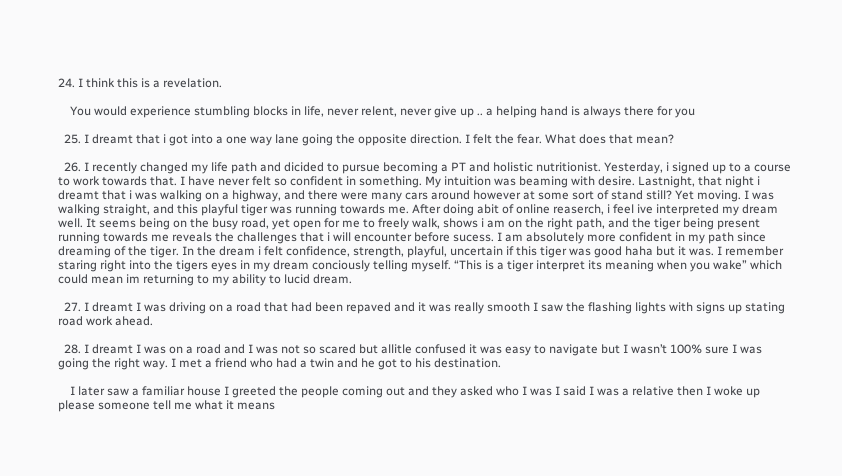24. I think this is a revelation.

    You would experience stumbling blocks in life, never relent, never give up .. a helping hand is always there for you

  25. I dreamt that i got into a one way lane going the opposite direction. I felt the fear. What does that mean?

  26. I recently changed my life path and dicided to pursue becoming a PT and holistic nutritionist. Yesterday, i signed up to a course to work towards that. I have never felt so confident in something. My intuition was beaming with desire. Lastnight, that night i dreamt that i was walking on a highway, and there were many cars around however at some sort of stand still? Yet moving. I was walking straight, and this playful tiger was running towards me. After doing abit of online reaserch, i feel ive interpreted my dream well. It seems being on the busy road, yet open for me to freely walk, shows i am on the right path, and the tiger being present running towards me reveals the challenges that i will encounter before sucess. I am absolutely more confident in my path since dreaming of the tiger. In the dream i felt confidence, strength, playful, uncertain if this tiger was good haha but it was. I remember staring right into the tigers eyes in my dream conciously telling myself. “This is a tiger interpret its meaning when you wake” which could mean im returning to my ability to lucid dream.

  27. I dreamt I was driving on a road that had been repaved and it was really smooth I saw the flashing lights with signs up stating road work ahead.

  28. I dreamt I was on a road and I was not so scared but allitle confused it was easy to navigate but I wasn’t 100% sure I was going the right way. I met a friend who had a twin and he got to his destination.

    I later saw a familiar house I greeted the people coming out and they asked who I was I said I was a relative then I woke up please someone tell me what it means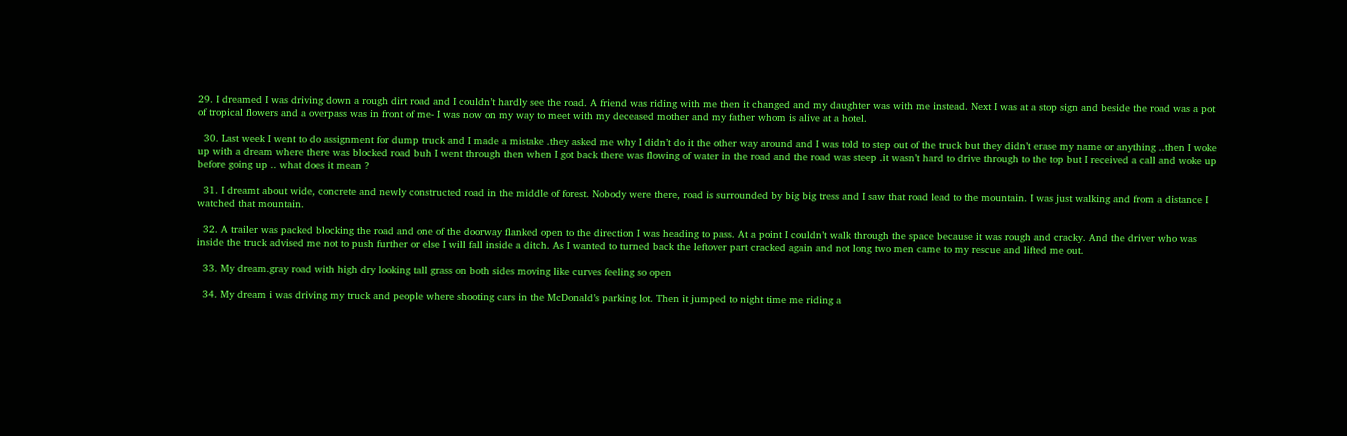29. I dreamed I was driving down a rough dirt road and I couldn’t hardly see the road. A friend was riding with me then it changed and my daughter was with me instead. Next I was at a stop sign and beside the road was a pot of tropical flowers and a overpass was in front of me- I was now on my way to meet with my deceased mother and my father whom is alive at a hotel.

  30. Last week I went to do assignment for dump truck and I made a mistake .they asked me why I didn’t do it the other way around and I was told to step out of the truck but they didn’t erase my name or anything ..then I woke up with a dream where there was blocked road buh I went through then when I got back there was flowing of water in the road and the road was steep .it wasn’t hard to drive through to the top but I received a call and woke up before going up .. what does it mean ?

  31. I dreamt about wide, concrete and newly constructed road in the middle of forest. Nobody were there, road is surrounded by big big tress and I saw that road lead to the mountain. I was just walking and from a distance I watched that mountain.

  32. A trailer was packed blocking the road and one of the doorway flanked open to the direction I was heading to pass. At a point I couldn’t walk through the space because it was rough and cracky. And the driver who was inside the truck advised me not to push further or else I will fall inside a ditch. As I wanted to turned back the leftover part cracked again and not long two men came to my rescue and lifted me out.

  33. My dream.gray road with high dry looking tall grass on both sides moving like curves feeling so open

  34. My dream i was driving my truck and people where shooting cars in the McDonald’s parking lot. Then it jumped to night time me riding a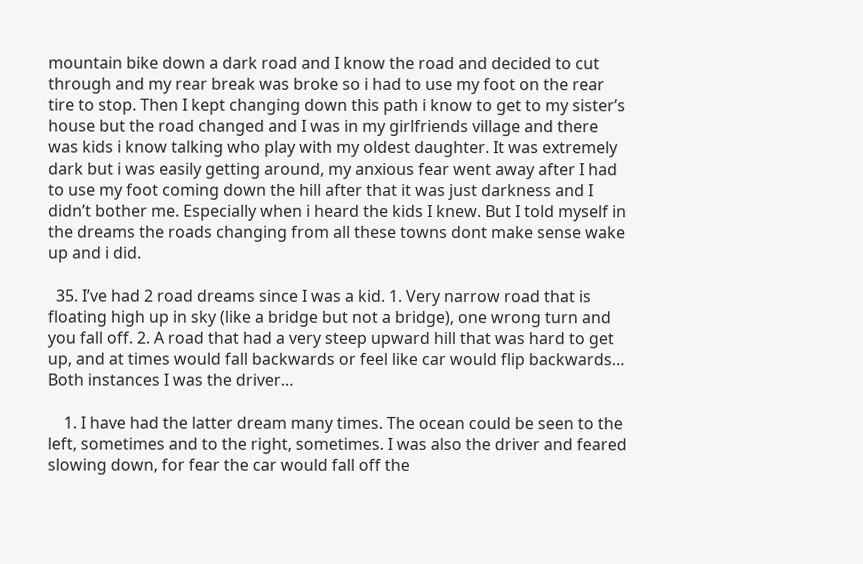mountain bike down a dark road and I know the road and decided to cut through and my rear break was broke so i had to use my foot on the rear tire to stop. Then I kept changing down this path i know to get to my sister’s house but the road changed and I was in my girlfriends village and there was kids i know talking who play with my oldest daughter. It was extremely dark but i was easily getting around, my anxious fear went away after I had to use my foot coming down the hill after that it was just darkness and I didn’t bother me. Especially when i heard the kids I knew. But I told myself in the dreams the roads changing from all these towns dont make sense wake up and i did.

  35. I’ve had 2 road dreams since I was a kid. 1. Very narrow road that is floating high up in sky (like a bridge but not a bridge), one wrong turn and you fall off. 2. A road that had a very steep upward hill that was hard to get up, and at times would fall backwards or feel like car would flip backwards… Both instances I was the driver…

    1. I have had the latter dream many times. The ocean could be seen to the left, sometimes and to the right, sometimes. I was also the driver and feared slowing down, for fear the car would fall off the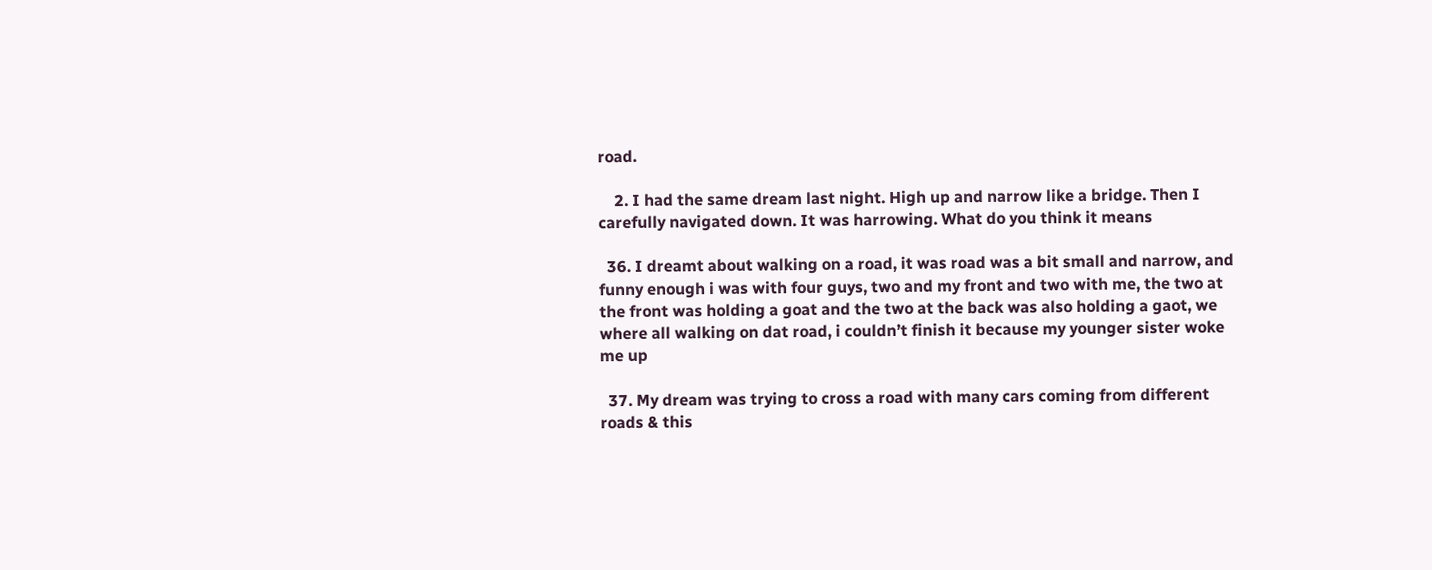road.

    2. I had the same dream last night. High up and narrow like a bridge. Then I carefully navigated down. It was harrowing. What do you think it means

  36. I dreamt about walking on a road, it was road was a bit small and narrow, and funny enough i was with four guys, two and my front and two with me, the two at the front was holding a goat and the two at the back was also holding a gaot, we where all walking on dat road, i couldn’t finish it because my younger sister woke me up

  37. My dream was trying to cross a road with many cars coming from different roads & this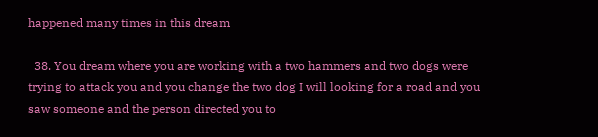happened many times in this dream

  38. You dream where you are working with a two hammers and two dogs were trying to attack you and you change the two dog I will looking for a road and you saw someone and the person directed you to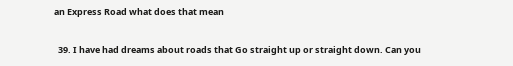an Express Road what does that mean

  39. I have had dreams about roads that Go straight up or straight down. Can you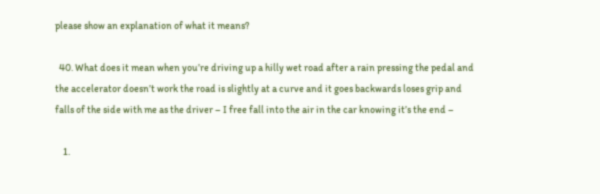please show an explanation of what it means?

  40. What does it mean when you’re driving up a hilly wet road after a rain pressing the pedal and the accelerator doesn’t work the road is slightly at a curve and it goes backwards loses grip and falls of the side with me as the driver – I free fall into the air in the car knowing it’s the end –

    1.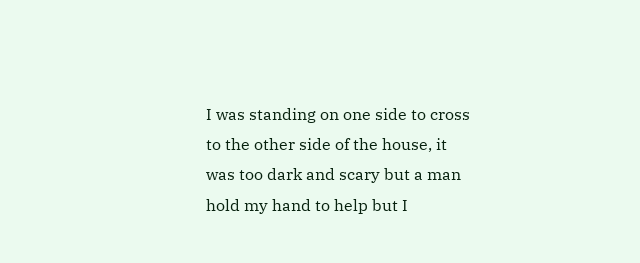I was standing on one side to cross to the other side of the house, it was too dark and scary but a man hold my hand to help but I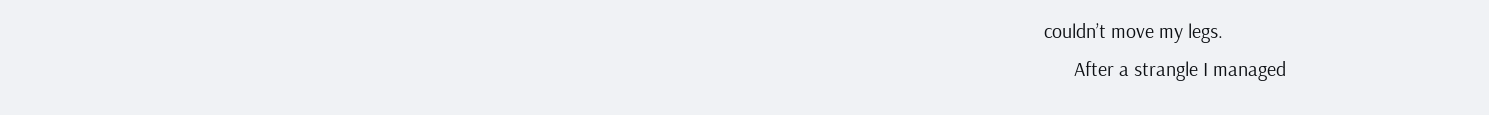couldn’t move my legs.
      After a strangle I managed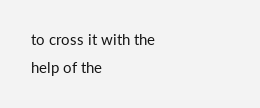to cross it with the help of the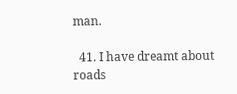man.

  41. I have dreamt about roads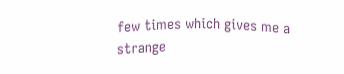few times which gives me a strange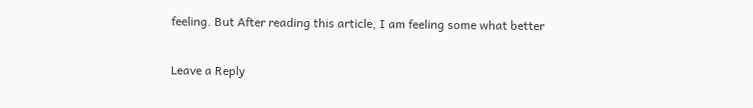feeling. But After reading this article, I am feeling some what better

Leave a Reply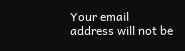Your email address will not be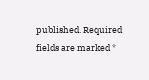published. Required fields are marked *